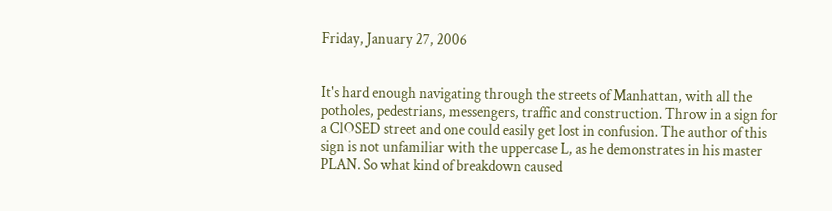Friday, January 27, 2006


It's hard enough navigating through the streets of Manhattan, with all the potholes, pedestrians, messengers, traffic and construction. Throw in a sign for a ClOSED street and one could easily get lost in confusion. The author of this sign is not unfamiliar with the uppercase L, as he demonstrates in his master PLAN. So what kind of breakdown caused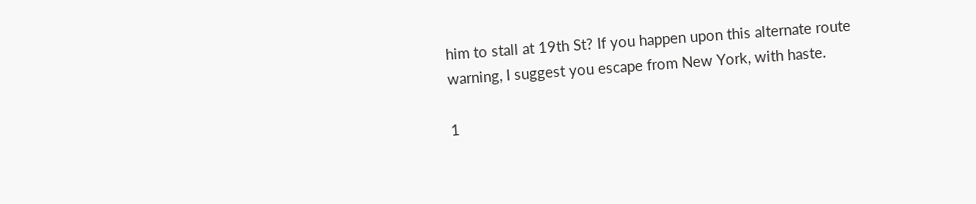him to stall at 19th St? If you happen upon this alternate route warning, I suggest you escape from New York, with haste.

1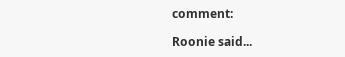comment:

Roonie said...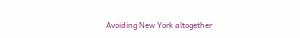Avoiding New York altogether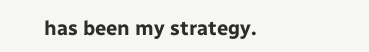has been my strategy.